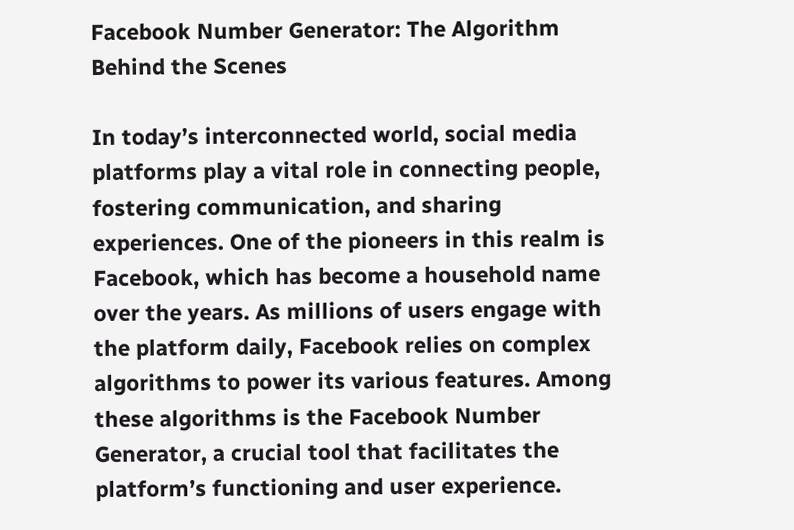Facebook Number Generator: The Algorithm Behind the Scenes

In today’s interconnected world, social media platforms play a vital role in connecting people, fostering communication, and sharing experiences. One of the pioneers in this realm is Facebook, which has become a household name over the years. As millions of users engage with the platform daily, Facebook relies on complex algorithms to power its various features. Among these algorithms is the Facebook Number Generator, a crucial tool that facilitates the platform’s functioning and user experience.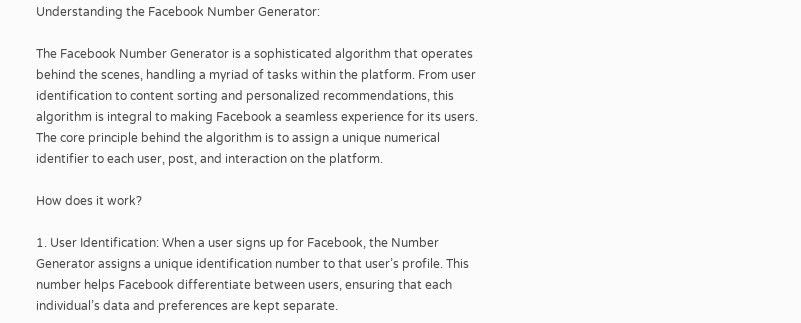Understanding the Facebook Number Generator:

The Facebook Number Generator is a sophisticated algorithm that operates behind the scenes, handling a myriad of tasks within the platform. From user identification to content sorting and personalized recommendations, this algorithm is integral to making Facebook a seamless experience for its users. The core principle behind the algorithm is to assign a unique numerical identifier to each user, post, and interaction on the platform.

How does it work?

1. User Identification: When a user signs up for Facebook, the Number Generator assigns a unique identification number to that user’s profile. This number helps Facebook differentiate between users, ensuring that each individual’s data and preferences are kept separate.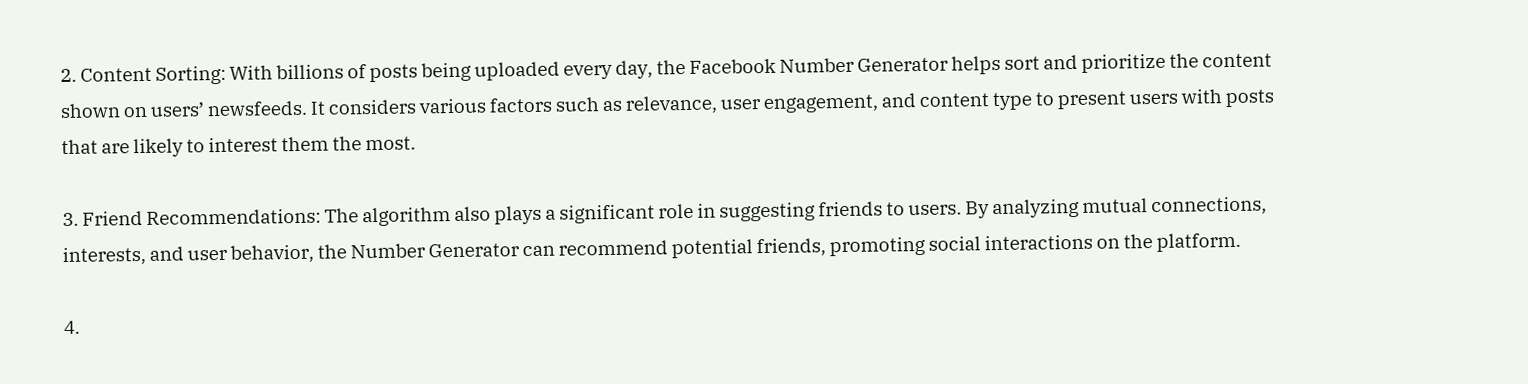2. Content Sorting: With billions of posts being uploaded every day, the Facebook Number Generator helps sort and prioritize the content shown on users’ newsfeeds. It considers various factors such as relevance, user engagement, and content type to present users with posts that are likely to interest them the most.

3. Friend Recommendations: The algorithm also plays a significant role in suggesting friends to users. By analyzing mutual connections, interests, and user behavior, the Number Generator can recommend potential friends, promoting social interactions on the platform.

4.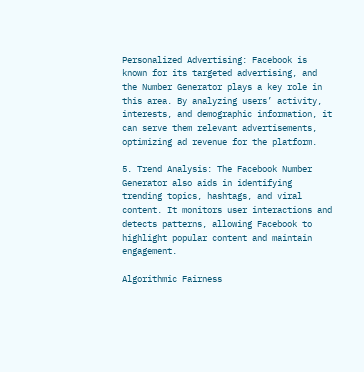Personalized Advertising: Facebook is known for its targeted advertising, and the Number Generator plays a key role in this area. By analyzing users’ activity, interests, and demographic information, it can serve them relevant advertisements, optimizing ad revenue for the platform.

5. Trend Analysis: The Facebook Number Generator also aids in identifying trending topics, hashtags, and viral content. It monitors user interactions and detects patterns, allowing Facebook to highlight popular content and maintain engagement.

Algorithmic Fairness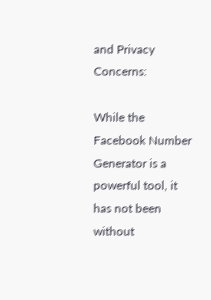and Privacy Concerns:

While the Facebook Number Generator is a powerful tool, it has not been without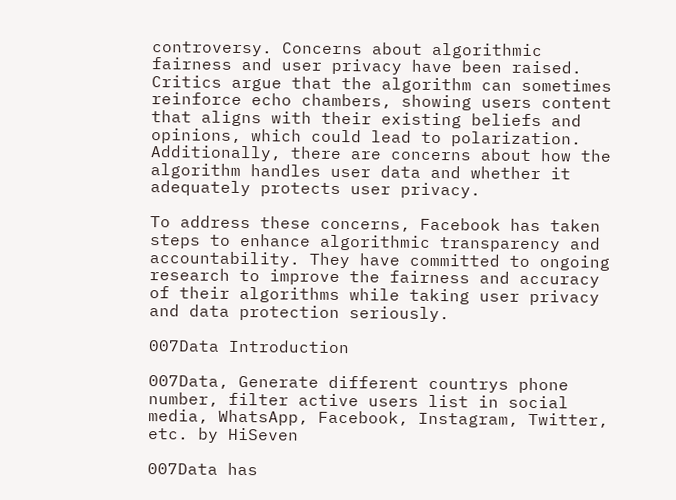controversy. Concerns about algorithmic fairness and user privacy have been raised. Critics argue that the algorithm can sometimes reinforce echo chambers, showing users content that aligns with their existing beliefs and opinions, which could lead to polarization. Additionally, there are concerns about how the algorithm handles user data and whether it adequately protects user privacy.

To address these concerns, Facebook has taken steps to enhance algorithmic transparency and accountability. They have committed to ongoing research to improve the fairness and accuracy of their algorithms while taking user privacy and data protection seriously.

007Data Introduction

007Data, Generate different countrys phone number, filter active users list in social media, WhatsApp, Facebook, Instagram, Twitter, etc. by HiSeven

007Data has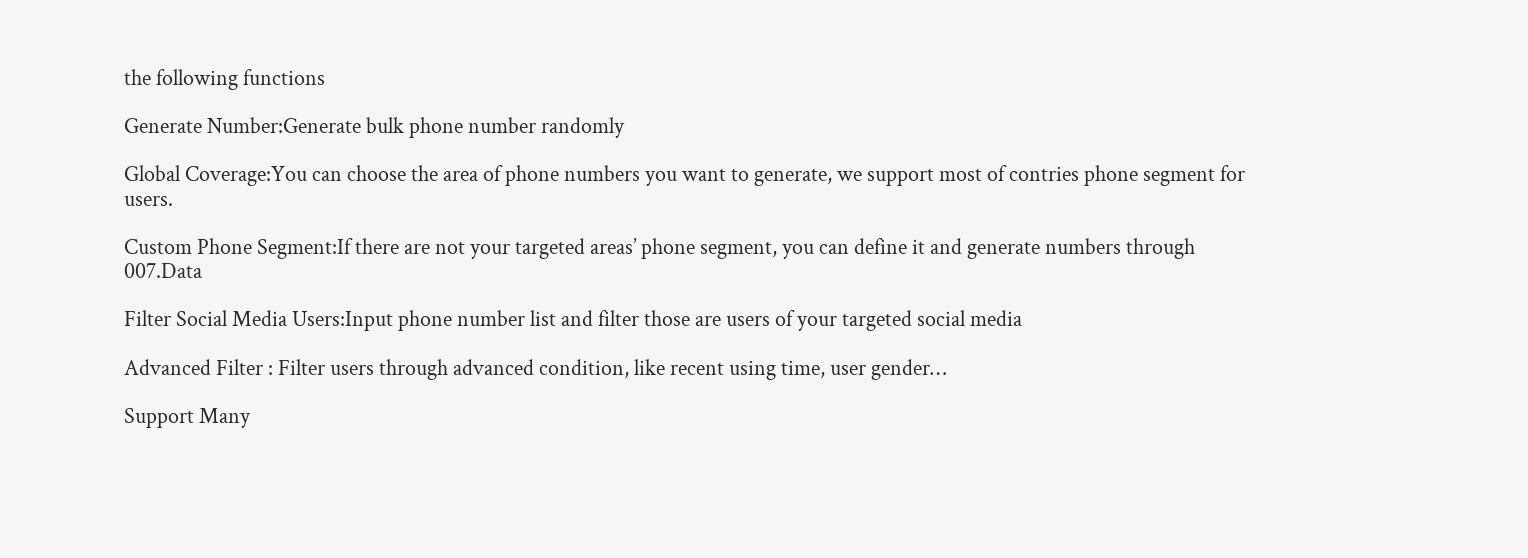the following functions

Generate Number:Generate bulk phone number randomly

Global Coverage:You can choose the area of phone numbers you want to generate, we support most of contries phone segment for users.

Custom Phone Segment:If there are not your targeted areas’ phone segment, you can define it and generate numbers through 007.Data

Filter Social Media Users:Input phone number list and filter those are users of your targeted social media

Advanced Filter : Filter users through advanced condition, like recent using time, user gender…

Support Many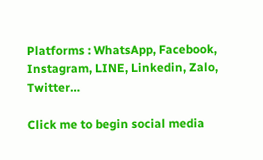Platforms : WhatsApp, Facebook, Instagram, LINE, Linkedin, Zalo, Twitter…

Click me to begin social media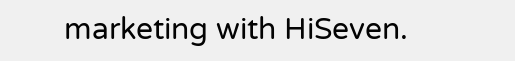marketing with HiSeven.